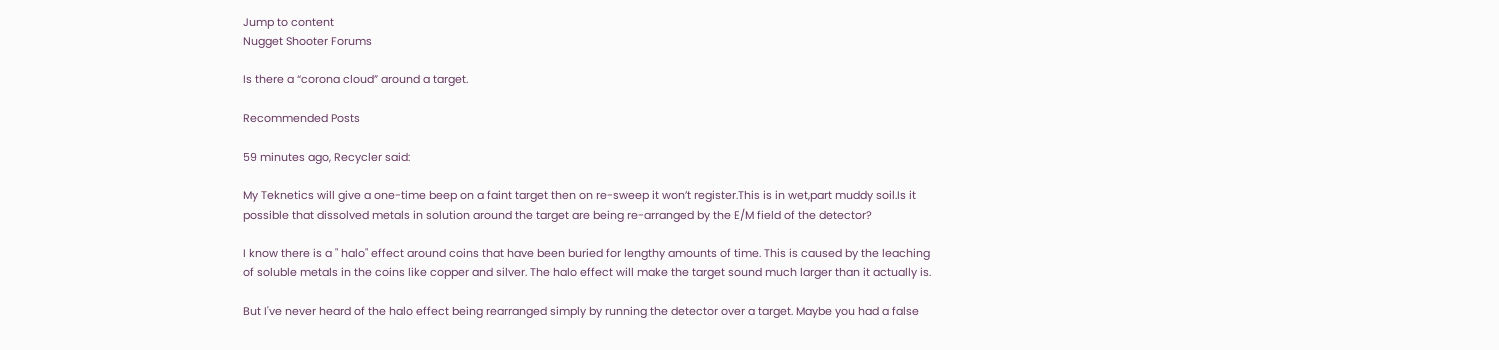Jump to content
Nugget Shooter Forums

Is there a “corona cloud” around a target.

Recommended Posts

59 minutes ago, Recycler said:

My Teknetics will give a one-time beep on a faint target then on re-sweep it won’t register.This is in wet,part muddy soil.Is it possible that dissolved metals in solution around the target are being re-arranged by the E/M field of the detector?

I know there is a " halo" effect around coins that have been buried for lengthy amounts of time. This is caused by the leaching of soluble metals in the coins like copper and silver. The halo effect will make the target sound much larger than it actually is.

But I've never heard of the halo effect being rearranged simply by running the detector over a target. Maybe you had a false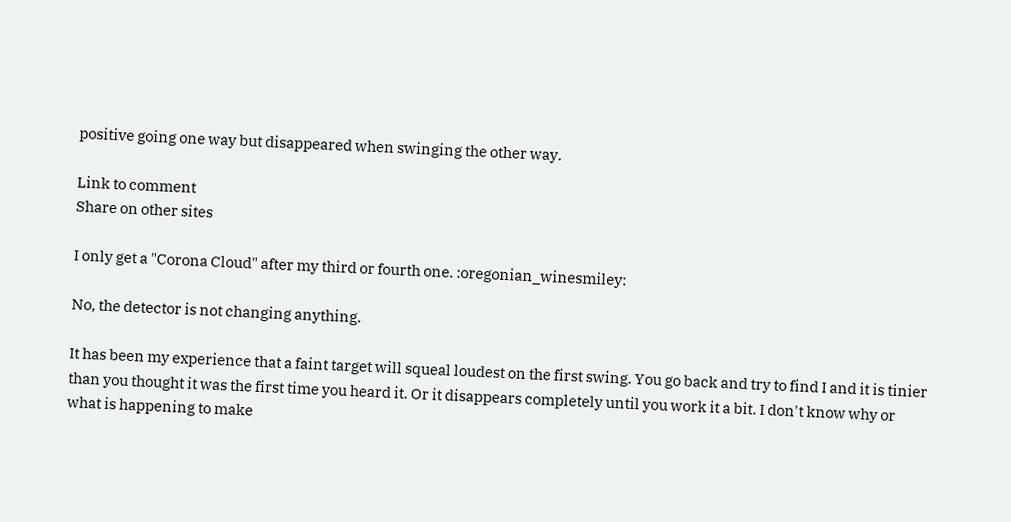positive going one way but disappeared when swinging the other way.

Link to comment
Share on other sites

I only get a "Corona Cloud" after my third or fourth one. :oregonian_winesmiley:

No, the detector is not changing anything.

It has been my experience that a faint target will squeal loudest on the first swing. You go back and try to find I and it is tinier than you thought it was the first time you heard it. Or it disappears completely until you work it a bit. I don't know why or what is happening to make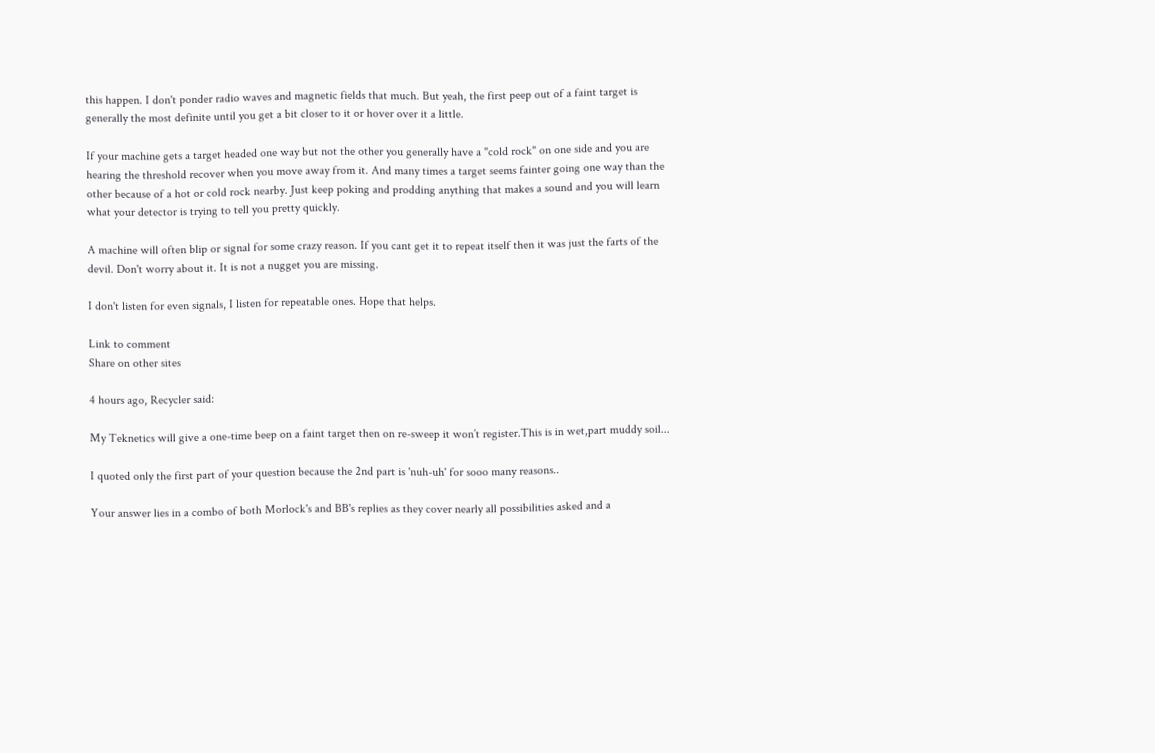this happen. I don't ponder radio waves and magnetic fields that much. But yeah, the first peep out of a faint target is generally the most definite until you get a bit closer to it or hover over it a little.

If your machine gets a target headed one way but not the other you generally have a "cold rock" on one side and you are hearing the threshold recover when you move away from it. And many times a target seems fainter going one way than the other because of a hot or cold rock nearby. Just keep poking and prodding anything that makes a sound and you will learn what your detector is trying to tell you pretty quickly.

A machine will often blip or signal for some crazy reason. If you cant get it to repeat itself then it was just the farts of the devil. Don't worry about it. It is not a nugget you are missing.

I don't listen for even signals, I listen for repeatable ones. Hope that helps.

Link to comment
Share on other sites

4 hours ago, Recycler said:

My Teknetics will give a one-time beep on a faint target then on re-sweep it won’t register.This is in wet,part muddy soil...

I quoted only the first part of your question because the 2nd part is 'nuh-uh' for sooo many reasons..

Your answer lies in a combo of both Morlock's and BB's replies as they cover nearly all possibilities asked and a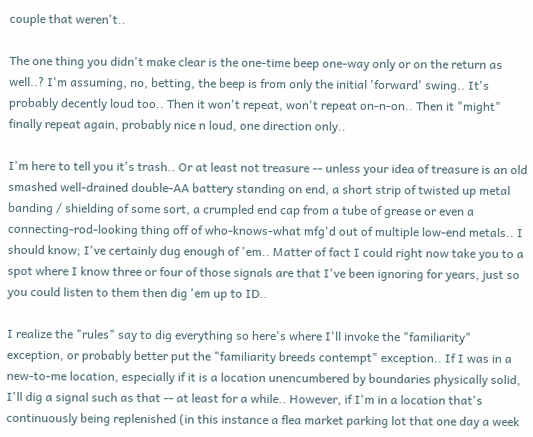couple that weren't..

The one thing you didn't make clear is the one-time beep one-way only or on the return as well..? I'm assuming, no, betting, the beep is from only the initial 'forward' swing.. It's probably decently loud too.. Then it won't repeat, won't repeat on-n-on.. Then it "might" finally repeat again, probably nice n loud, one direction only..

I'm here to tell you it's trash.. Or at least not treasure -- unless your idea of treasure is an old smashed well-drained double-AA battery standing on end, a short strip of twisted up metal banding / shielding of some sort, a crumpled end cap from a tube of grease or even a connecting-rod-looking thing off of who-knows-what mfg'd out of multiple low-end metals.. I should know; I've certainly dug enough of 'em.. Matter of fact I could right now take you to a spot where I know three or four of those signals are that I've been ignoring for years, just so you could listen to them then dig 'em up to ID..

I realize the "rules" say to dig everything so here's where I'll invoke the "familiarity" exception, or probably better put the "familiarity breeds contempt" exception.. If I was in a new-to-me location, especially if it is a location unencumbered by boundaries physically solid, I'll dig a signal such as that -- at least for a while.. However, if I'm in a location that's continuously being replenished (in this instance a flea market parking lot that one day a week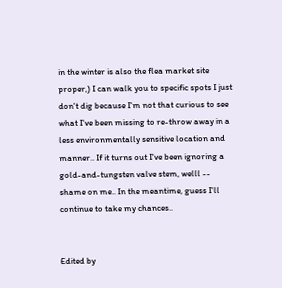in the winter is also the flea market site proper,) I can walk you to specific spots I just don't dig because I'm not that curious to see what I've been missing to re-throw away in a less environmentally sensitive location and manner.. If it turns out I've been ignoring a gold-and-tungsten valve stem, welll -- shame on me.. In the meantime, guess I'll continue to take my chances..


Edited by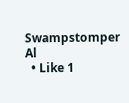Swampstomper Al
  • Like 1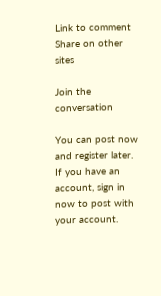Link to comment
Share on other sites

Join the conversation

You can post now and register later. If you have an account, sign in now to post with your account.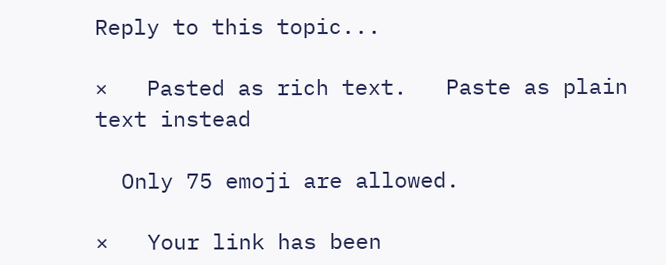Reply to this topic...

×   Pasted as rich text.   Paste as plain text instead

  Only 75 emoji are allowed.

×   Your link has been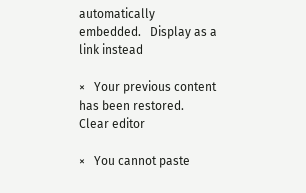automatically embedded.   Display as a link instead

×   Your previous content has been restored.   Clear editor

×   You cannot paste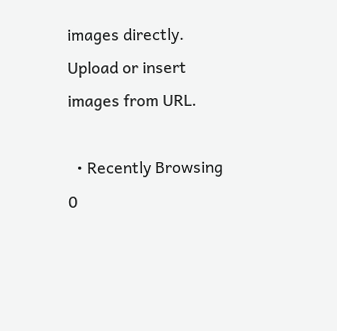images directly. Upload or insert images from URL.

  • Recently Browsing   0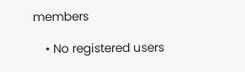members

    • No registered users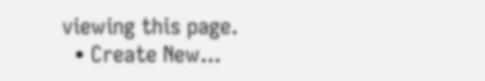viewing this page.
  • Create New...